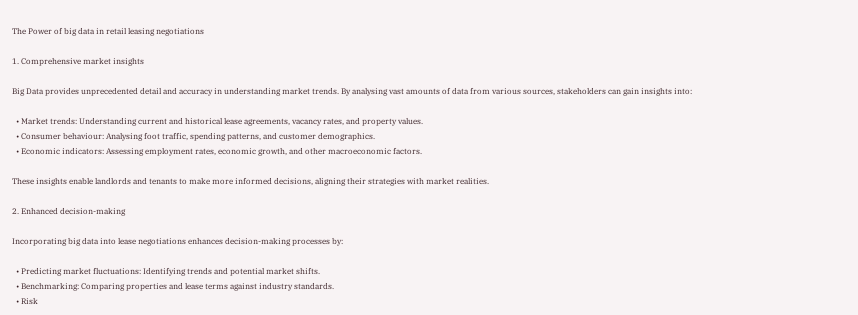The Power of big data in retail leasing negotiations

1. Comprehensive market insights

Big Data provides unprecedented detail and accuracy in understanding market trends. By analysing vast amounts of data from various sources, stakeholders can gain insights into:

  • Market trends: Understanding current and historical lease agreements, vacancy rates, and property values.
  • Consumer behaviour: Analysing foot traffic, spending patterns, and customer demographics.
  • Economic indicators: Assessing employment rates, economic growth, and other macroeconomic factors.

These insights enable landlords and tenants to make more informed decisions, aligning their strategies with market realities.

2. Enhanced decision-making

Incorporating big data into lease negotiations enhances decision-making processes by:

  • Predicting market fluctuations: Identifying trends and potential market shifts.
  • Benchmarking: Comparing properties and lease terms against industry standards.
  • Risk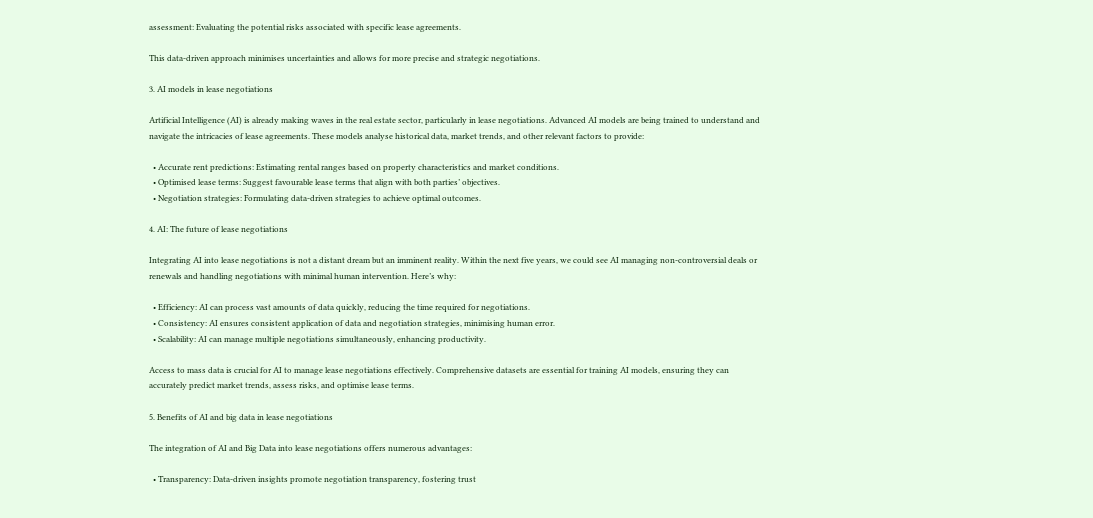assessment: Evaluating the potential risks associated with specific lease agreements.

This data-driven approach minimises uncertainties and allows for more precise and strategic negotiations.

3. AI models in lease negotiations

Artificial Intelligence (AI) is already making waves in the real estate sector, particularly in lease negotiations. Advanced AI models are being trained to understand and navigate the intricacies of lease agreements. These models analyse historical data, market trends, and other relevant factors to provide:

  • Accurate rent predictions: Estimating rental ranges based on property characteristics and market conditions.
  • Optimised lease terms: Suggest favourable lease terms that align with both parties’ objectives.
  • Negotiation strategies: Formulating data-driven strategies to achieve optimal outcomes.

4. AI: The future of lease negotiations

Integrating AI into lease negotiations is not a distant dream but an imminent reality. Within the next five years, we could see AI managing non-controversial deals or renewals and handling negotiations with minimal human intervention. Here’s why:

  • Efficiency: AI can process vast amounts of data quickly, reducing the time required for negotiations.
  • Consistency: AI ensures consistent application of data and negotiation strategies, minimising human error.
  • Scalability: AI can manage multiple negotiations simultaneously, enhancing productivity.

Access to mass data is crucial for AI to manage lease negotiations effectively. Comprehensive datasets are essential for training AI models, ensuring they can accurately predict market trends, assess risks, and optimise lease terms.

5. Benefits of AI and big data in lease negotiations

The integration of AI and Big Data into lease negotiations offers numerous advantages:

  • Transparency: Data-driven insights promote negotiation transparency, fostering trust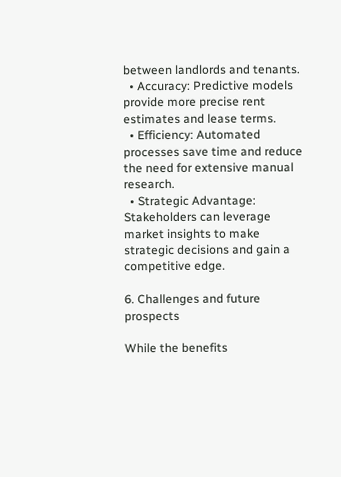between landlords and tenants.
  • Accuracy: Predictive models provide more precise rent estimates and lease terms.
  • Efficiency: Automated processes save time and reduce the need for extensive manual research.
  • Strategic Advantage: Stakeholders can leverage market insights to make strategic decisions and gain a competitive edge.

6. Challenges and future prospects

While the benefits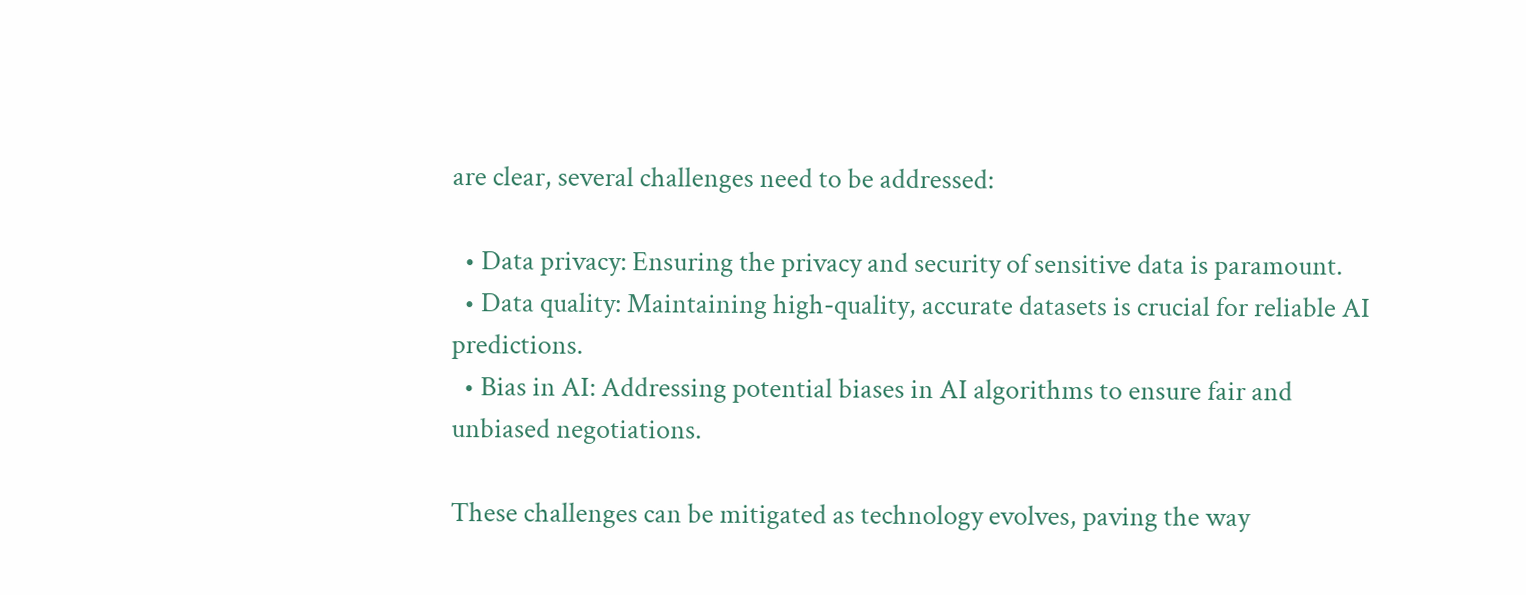are clear, several challenges need to be addressed:

  • Data privacy: Ensuring the privacy and security of sensitive data is paramount.
  • Data quality: Maintaining high-quality, accurate datasets is crucial for reliable AI predictions.
  • Bias in AI: Addressing potential biases in AI algorithms to ensure fair and unbiased negotiations.

These challenges can be mitigated as technology evolves, paving the way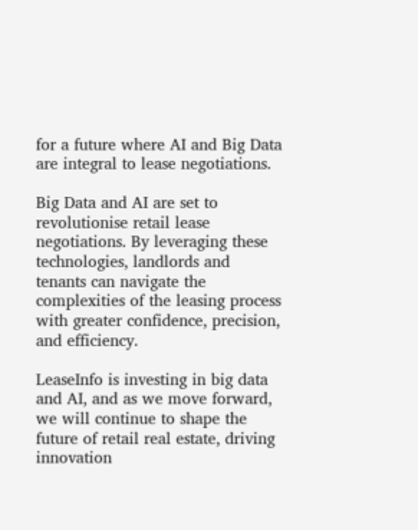for a future where AI and Big Data are integral to lease negotiations.

Big Data and AI are set to revolutionise retail lease negotiations. By leveraging these technologies, landlords and tenants can navigate the complexities of the leasing process with greater confidence, precision, and efficiency.

LeaseInfo is investing in big data and AI, and as we move forward, we will continue to shape the future of retail real estate, driving innovation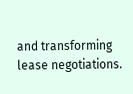and transforming lease negotiations.